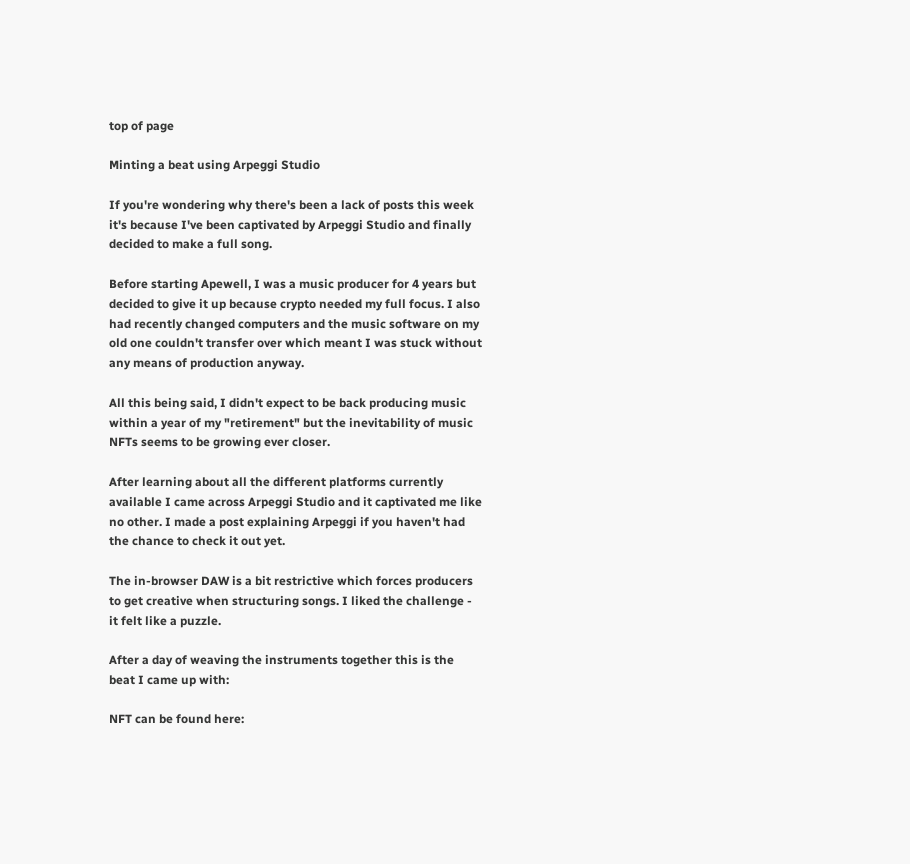top of page

Minting a beat using Arpeggi Studio

If you're wondering why there's been a lack of posts this week it's because I've been captivated by Arpeggi Studio and finally decided to make a full song.

Before starting Apewell, I was a music producer for 4 years but decided to give it up because crypto needed my full focus. I also had recently changed computers and the music software on my old one couldn't transfer over which meant I was stuck without any means of production anyway.

All this being said, I didn't expect to be back producing music within a year of my "retirement" but the inevitability of music NFTs seems to be growing ever closer.

After learning about all the different platforms currently available I came across Arpeggi Studio and it captivated me like no other. I made a post explaining Arpeggi if you haven't had the chance to check it out yet.

The in-browser DAW is a bit restrictive which forces producers to get creative when structuring songs. I liked the challenge - it felt like a puzzle.

After a day of weaving the instruments together this is the beat I came up with:

NFT can be found here: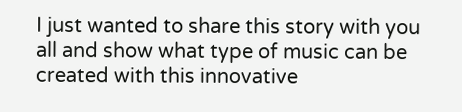I just wanted to share this story with you all and show what type of music can be created with this innovative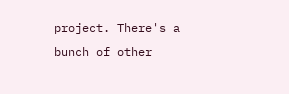project. There's a bunch of other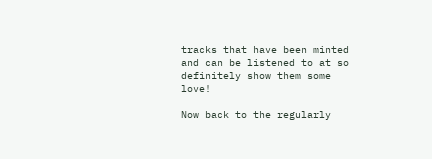tracks that have been minted and can be listened to at so definitely show them some love!

Now back to the regularly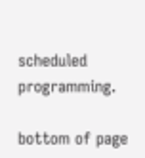scheduled programming.

bottom of page